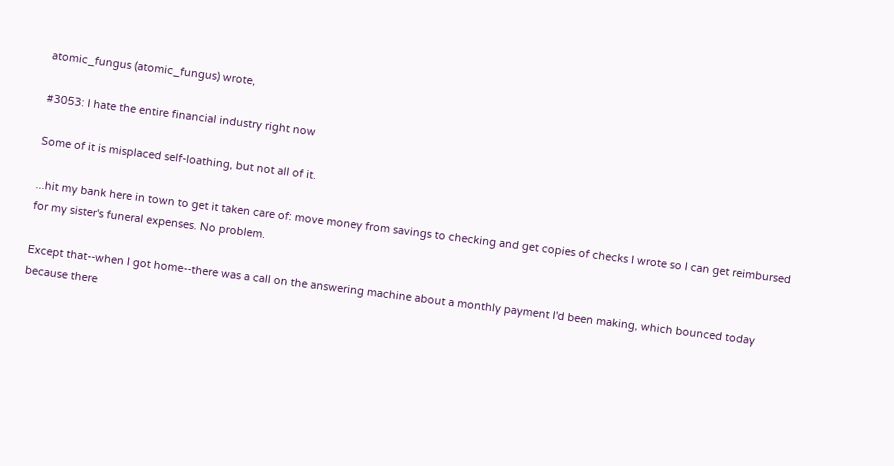atomic_fungus (atomic_fungus) wrote,

#3053: I hate the entire financial industry right now

Some of it is misplaced self-loathing, but not all of it.

...hit my bank here in town to get it taken care of: move money from savings to checking and get copies of checks I wrote so I can get reimbursed for my sister's funeral expenses. No problem.

Except that--when I got home--there was a call on the answering machine about a monthly payment I'd been making, which bounced today because there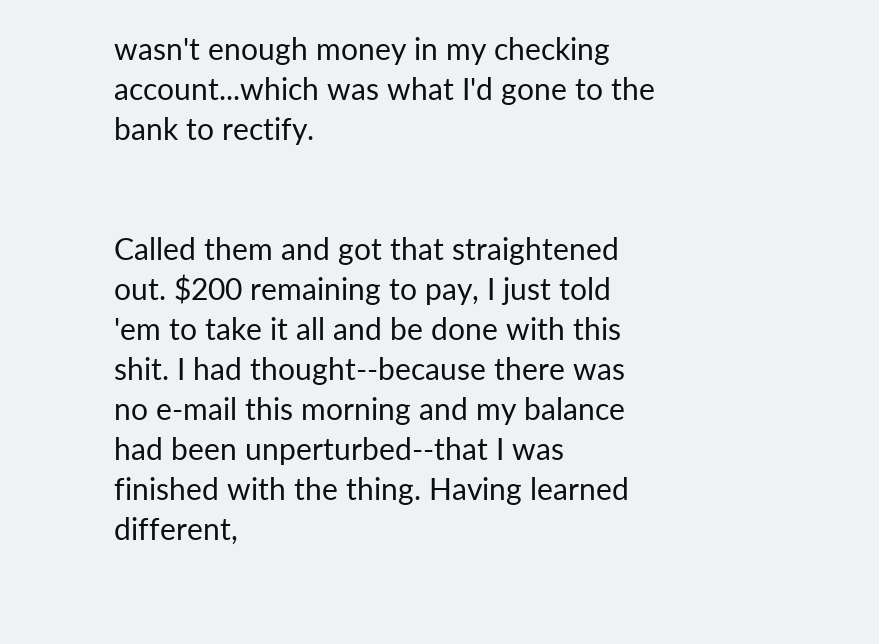wasn't enough money in my checking account...which was what I'd gone to the bank to rectify.


Called them and got that straightened out. $200 remaining to pay, I just told 'em to take it all and be done with this shit. I had thought--because there was no e-mail this morning and my balance had been unperturbed--that I was finished with the thing. Having learned different,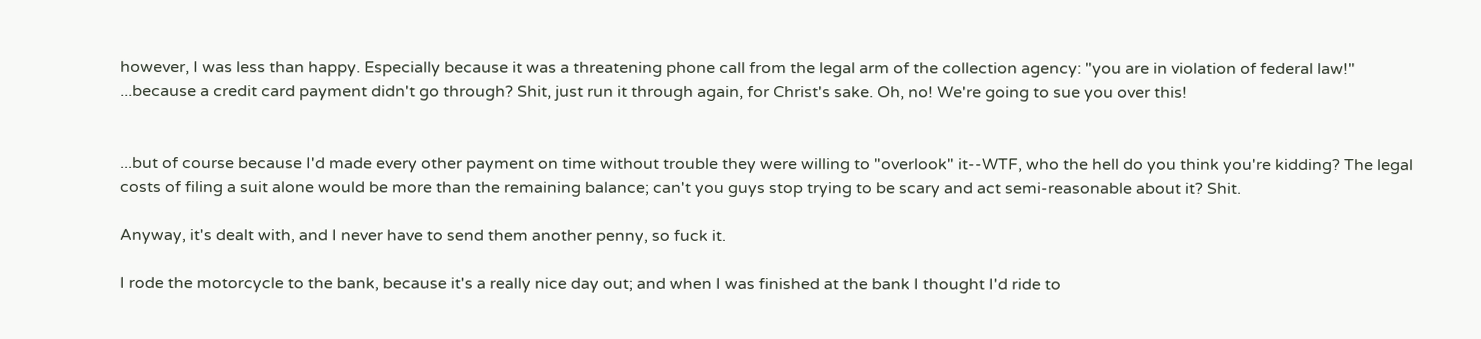however, I was less than happy. Especially because it was a threatening phone call from the legal arm of the collection agency: "you are in violation of federal law!" ...because a credit card payment didn't go through? Shit, just run it through again, for Christ's sake. Oh, no! We're going to sue you over this!


...but of course because I'd made every other payment on time without trouble they were willing to "overlook" it--WTF, who the hell do you think you're kidding? The legal costs of filing a suit alone would be more than the remaining balance; can't you guys stop trying to be scary and act semi-reasonable about it? Shit.

Anyway, it's dealt with, and I never have to send them another penny, so fuck it.

I rode the motorcycle to the bank, because it's a really nice day out; and when I was finished at the bank I thought I'd ride to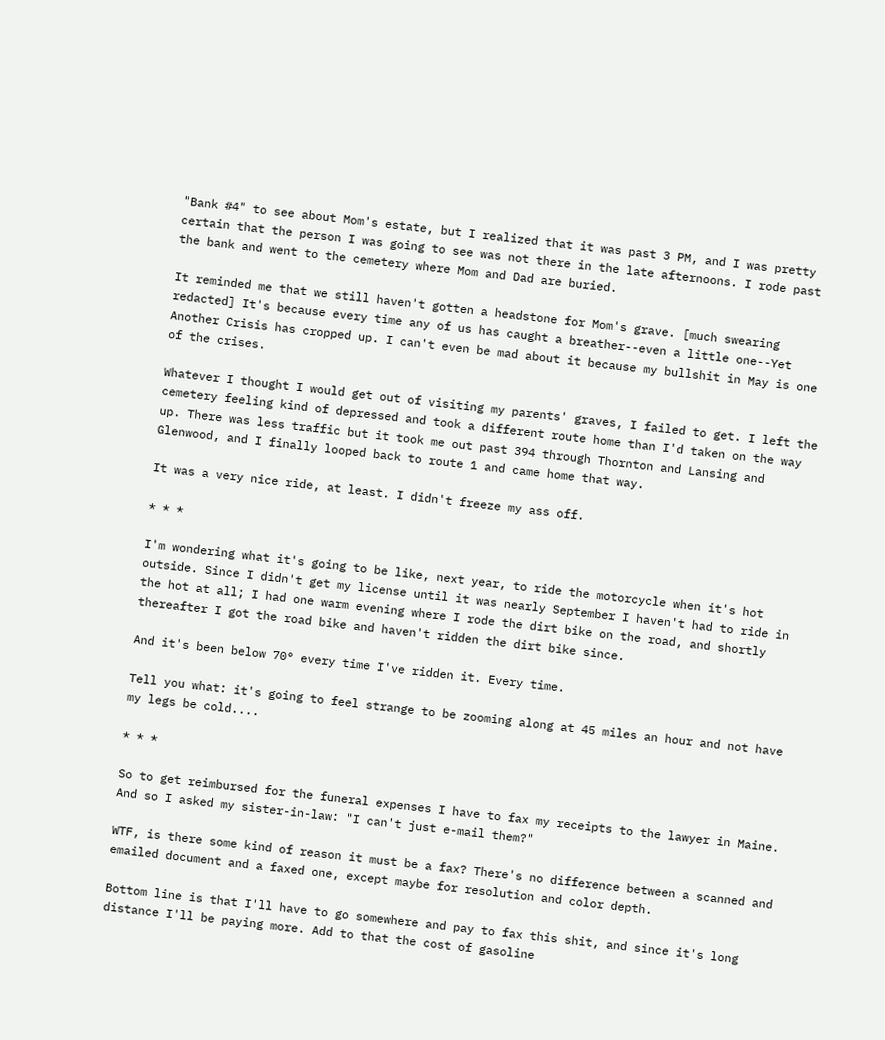"Bank #4" to see about Mom's estate, but I realized that it was past 3 PM, and I was pretty certain that the person I was going to see was not there in the late afternoons. I rode past the bank and went to the cemetery where Mom and Dad are buried.

It reminded me that we still haven't gotten a headstone for Mom's grave. [much swearing redacted] It's because every time any of us has caught a breather--even a little one--Yet Another Crisis has cropped up. I can't even be mad about it because my bullshit in May is one of the crises.

Whatever I thought I would get out of visiting my parents' graves, I failed to get. I left the cemetery feeling kind of depressed and took a different route home than I'd taken on the way up. There was less traffic but it took me out past 394 through Thornton and Lansing and Glenwood, and I finally looped back to route 1 and came home that way.

It was a very nice ride, at least. I didn't freeze my ass off.

* * *

I'm wondering what it's going to be like, next year, to ride the motorcycle when it's hot outside. Since I didn't get my license until it was nearly September I haven't had to ride in the hot at all; I had one warm evening where I rode the dirt bike on the road, and shortly thereafter I got the road bike and haven't ridden the dirt bike since.

And it's been below 70° every time I've ridden it. Every time.

Tell you what: it's going to feel strange to be zooming along at 45 miles an hour and not have my legs be cold....

* * *

So to get reimbursed for the funeral expenses I have to fax my receipts to the lawyer in Maine. And so I asked my sister-in-law: "I can't just e-mail them?"

WTF, is there some kind of reason it must be a fax? There's no difference between a scanned and emailed document and a faxed one, except maybe for resolution and color depth.

Bottom line is that I'll have to go somewhere and pay to fax this shit, and since it's long distance I'll be paying more. Add to that the cost of gasoline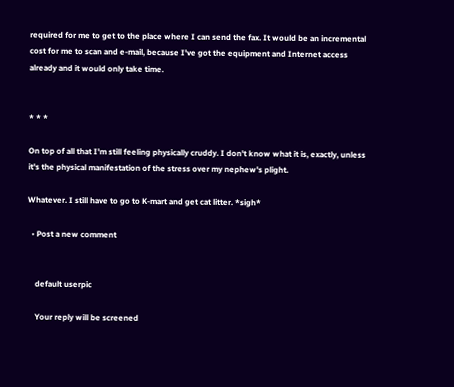required for me to get to the place where I can send the fax. It would be an incremental cost for me to scan and e-mail, because I've got the equipment and Internet access already and it would only take time.


* * *

On top of all that I'm still feeling physically cruddy. I don't know what it is, exactly, unless it's the physical manifestation of the stress over my nephew's plight.

Whatever. I still have to go to K-mart and get cat litter. *sigh*

  • Post a new comment


    default userpic

    Your reply will be screened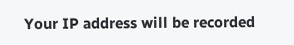Your IP address will be recorded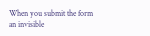When you submit the form an invisible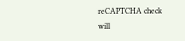reCAPTCHA check will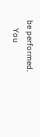be performed.
    You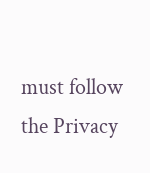must follow the Privacy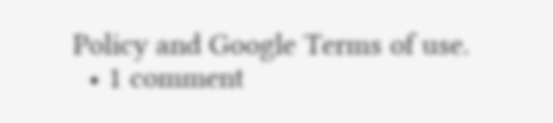Policy and Google Terms of use.
  • 1 comment